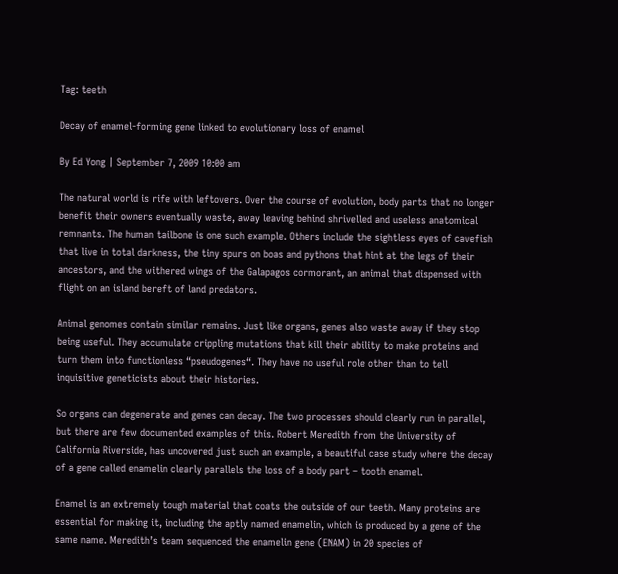Tag: teeth

Decay of enamel-forming gene linked to evolutionary loss of enamel

By Ed Yong | September 7, 2009 10:00 am

The natural world is rife with leftovers. Over the course of evolution, body parts that no longer benefit their owners eventually waste, away leaving behind shrivelled and useless anatomical remnants. The human tailbone is one such example. Others include the sightless eyes of cavefish that live in total darkness, the tiny spurs on boas and pythons that hint at the legs of their ancestors, and the withered wings of the Galapagos cormorant, an animal that dispensed with flight on an island bereft of land predators.

Animal genomes contain similar remains. Just like organs, genes also waste away if they stop being useful. They accumulate crippling mutations that kill their ability to make proteins and turn them into functionless “pseudogenes“. They have no useful role other than to tell inquisitive geneticists about their histories.

So organs can degenerate and genes can decay. The two processes should clearly run in parallel, but there are few documented examples of this. Robert Meredith from the University of California Riverside, has uncovered just such an example, a beautiful case study where the decay of a gene called enamelin clearly parallels the loss of a body part – tooth enamel.

Enamel is an extremely tough material that coats the outside of our teeth. Many proteins are essential for making it, including the aptly named enamelin, which is produced by a gene of the same name. Meredith’s team sequenced the enamelin gene (ENAM) in 20 species of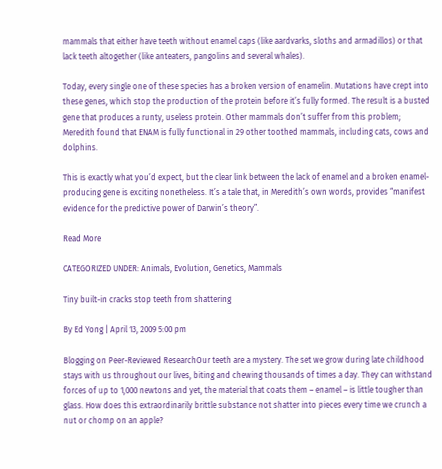mammals that either have teeth without enamel caps (like aardvarks, sloths and armadillos) or that lack teeth altogether (like anteaters, pangolins and several whales).

Today, every single one of these species has a broken version of enamelin. Mutations have crept into these genes, which stop the production of the protein before it’s fully formed. The result is a busted gene that produces a runty, useless protein. Other mammals don’t suffer from this problem; Meredith found that ENAM is fully functional in 29 other toothed mammals, including cats, cows and dolphins.

This is exactly what you’d expect, but the clear link between the lack of enamel and a broken enamel-producing gene is exciting nonetheless. It’s a tale that, in Meredith’s own words, provides “manifest evidence for the predictive power of Darwin’s theory”.

Read More

CATEGORIZED UNDER: Animals, Evolution, Genetics, Mammals

Tiny built-in cracks stop teeth from shattering

By Ed Yong | April 13, 2009 5:00 pm

Blogging on Peer-Reviewed ResearchOur teeth are a mystery. The set we grow during late childhood stays with us throughout our lives, biting and chewing thousands of times a day. They can withstand forces of up to 1,000 newtons and yet, the material that coats them – enamel – is little tougher than glass. How does this extraordinarily brittle substance not shatter into pieces every time we crunch a nut or chomp on an apple?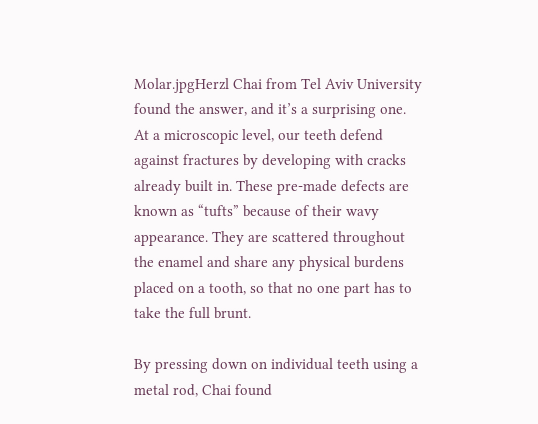Molar.jpgHerzl Chai from Tel Aviv University found the answer, and it’s a surprising one. At a microscopic level, our teeth defend against fractures by developing with cracks already built in. These pre-made defects are known as “tufts” because of their wavy appearance. They are scattered throughout the enamel and share any physical burdens placed on a tooth, so that no one part has to take the full brunt.

By pressing down on individual teeth using a metal rod, Chai found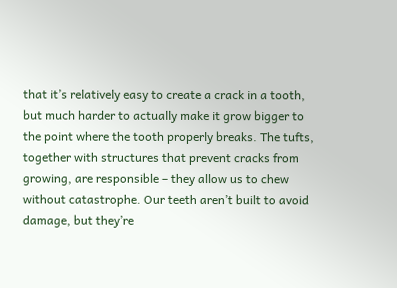that it’s relatively easy to create a crack in a tooth, but much harder to actually make it grow bigger to the point where the tooth properly breaks. The tufts, together with structures that prevent cracks from growing, are responsible – they allow us to chew without catastrophe. Our teeth aren’t built to avoid damage, but they’re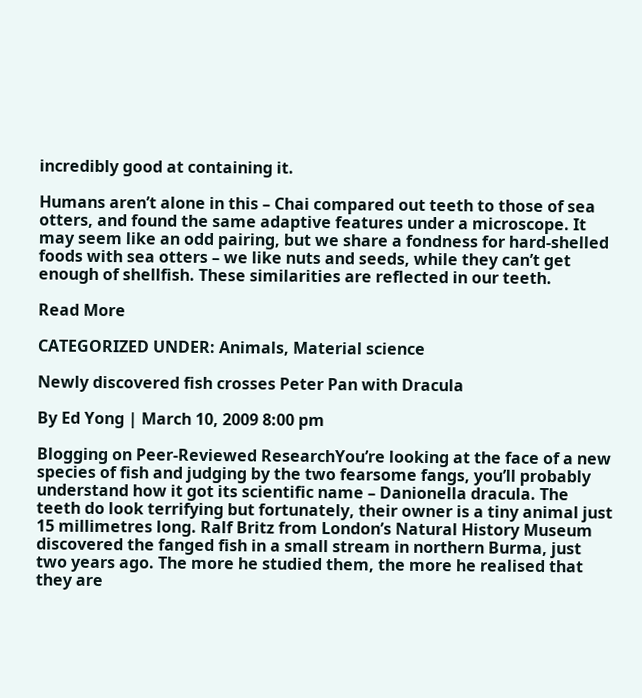incredibly good at containing it.

Humans aren’t alone in this – Chai compared out teeth to those of sea otters, and found the same adaptive features under a microscope. It may seem like an odd pairing, but we share a fondness for hard-shelled foods with sea otters – we like nuts and seeds, while they can’t get enough of shellfish. These similarities are reflected in our teeth.

Read More

CATEGORIZED UNDER: Animals, Material science

Newly discovered fish crosses Peter Pan with Dracula

By Ed Yong | March 10, 2009 8:00 pm

Blogging on Peer-Reviewed ResearchYou’re looking at the face of a new species of fish and judging by the two fearsome fangs, you’ll probably understand how it got its scientific name – Danionella dracula. The teeth do look terrifying but fortunately, their owner is a tiny animal just 15 millimetres long. Ralf Britz from London’s Natural History Museum discovered the fanged fish in a small stream in northern Burma, just two years ago. The more he studied them, the more he realised that they are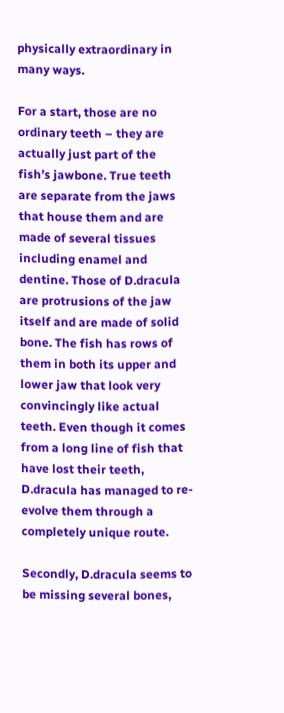physically extraordinary in many ways.

For a start, those are no ordinary teeth – they are actually just part of the fish’s jawbone. True teeth are separate from the jaws that house them and are made of several tissues including enamel and dentine. Those of D.dracula are protrusions of the jaw itself and are made of solid bone. The fish has rows of them in both its upper and lower jaw that look very convincingly like actual teeth. Even though it comes from a long line of fish that have lost their teeth, D.dracula has managed to re-evolve them through a completely unique route.

Secondly, D.dracula seems to be missing several bones,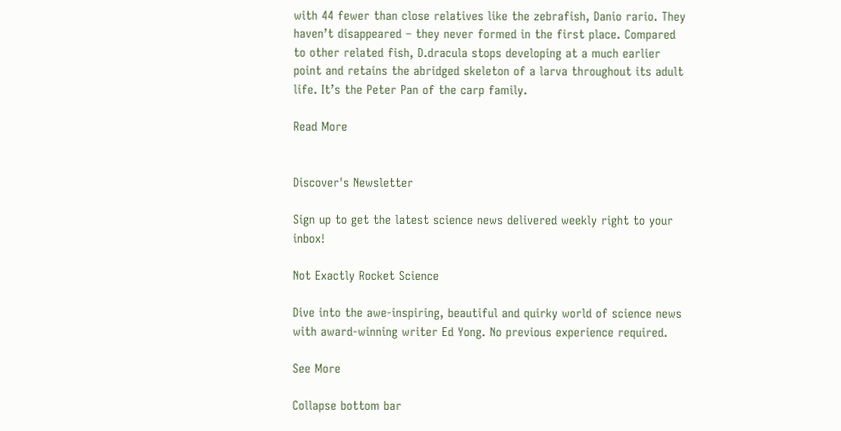with 44 fewer than close relatives like the zebrafish, Danio rario. They haven’t disappeared – they never formed in the first place. Compared to other related fish, D.dracula stops developing at a much earlier point and retains the abridged skeleton of a larva throughout its adult life. It’s the Peter Pan of the carp family.

Read More


Discover's Newsletter

Sign up to get the latest science news delivered weekly right to your inbox!

Not Exactly Rocket Science

Dive into the awe-inspiring, beautiful and quirky world of science news with award-winning writer Ed Yong. No previous experience required.

See More

Collapse bottom bar